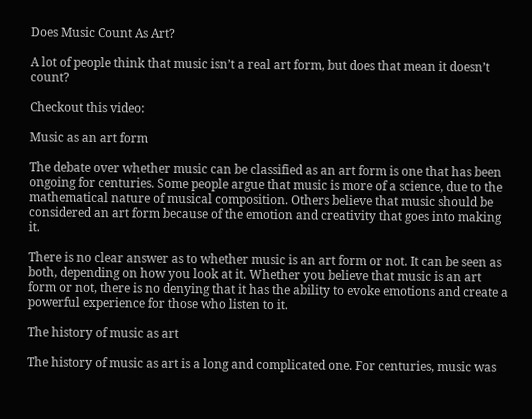Does Music Count As Art?

A lot of people think that music isn’t a real art form, but does that mean it doesn’t count?

Checkout this video:

Music as an art form

The debate over whether music can be classified as an art form is one that has been ongoing for centuries. Some people argue that music is more of a science, due to the mathematical nature of musical composition. Others believe that music should be considered an art form because of the emotion and creativity that goes into making it.

There is no clear answer as to whether music is an art form or not. It can be seen as both, depending on how you look at it. Whether you believe that music is an art form or not, there is no denying that it has the ability to evoke emotions and create a powerful experience for those who listen to it.

The history of music as art

The history of music as art is a long and complicated one. For centuries, music was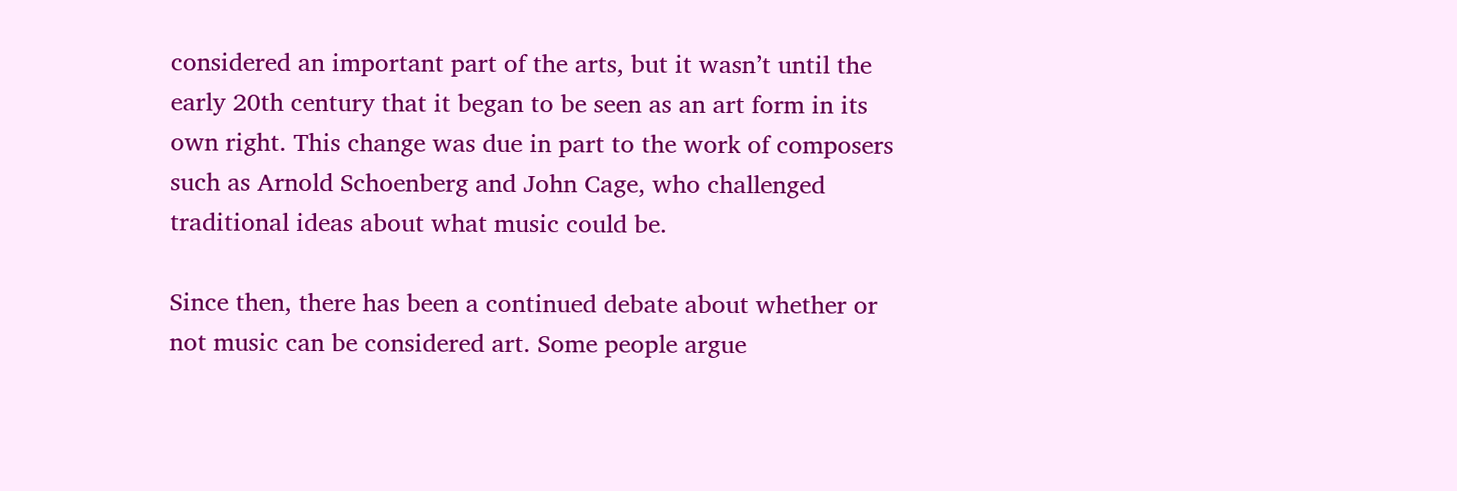considered an important part of the arts, but it wasn’t until the early 20th century that it began to be seen as an art form in its own right. This change was due in part to the work of composers such as Arnold Schoenberg and John Cage, who challenged traditional ideas about what music could be.

Since then, there has been a continued debate about whether or not music can be considered art. Some people argue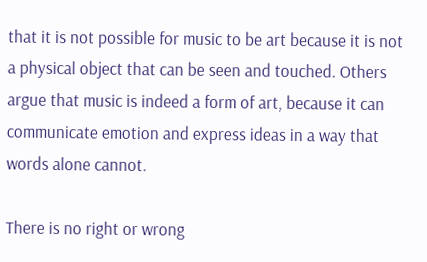that it is not possible for music to be art because it is not a physical object that can be seen and touched. Others argue that music is indeed a form of art, because it can communicate emotion and express ideas in a way that words alone cannot.

There is no right or wrong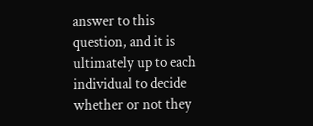answer to this question, and it is ultimately up to each individual to decide whether or not they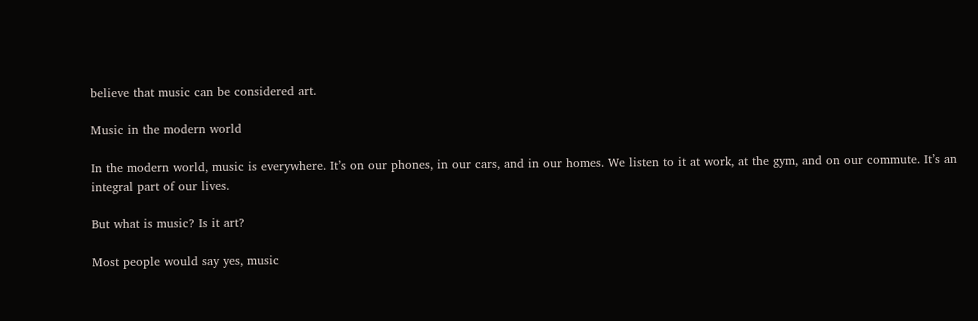believe that music can be considered art.

Music in the modern world

In the modern world, music is everywhere. It’s on our phones, in our cars, and in our homes. We listen to it at work, at the gym, and on our commute. It’s an integral part of our lives.

But what is music? Is it art?

Most people would say yes, music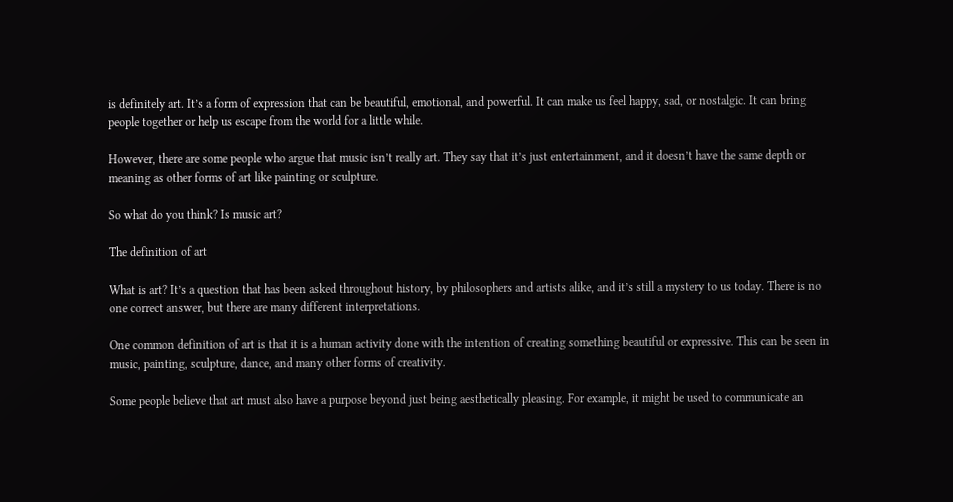is definitely art. It’s a form of expression that can be beautiful, emotional, and powerful. It can make us feel happy, sad, or nostalgic. It can bring people together or help us escape from the world for a little while.

However, there are some people who argue that music isn’t really art. They say that it’s just entertainment, and it doesn’t have the same depth or meaning as other forms of art like painting or sculpture.

So what do you think? Is music art?

The definition of art

What is art? It’s a question that has been asked throughout history, by philosophers and artists alike, and it’s still a mystery to us today. There is no one correct answer, but there are many different interpretations.

One common definition of art is that it is a human activity done with the intention of creating something beautiful or expressive. This can be seen in music, painting, sculpture, dance, and many other forms of creativity.

Some people believe that art must also have a purpose beyond just being aesthetically pleasing. For example, it might be used to communicate an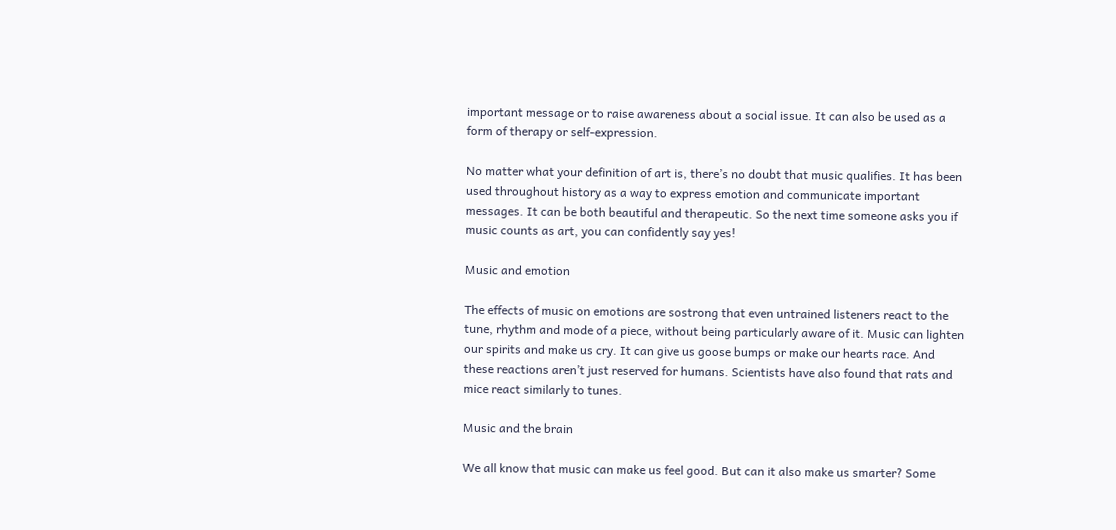important message or to raise awareness about a social issue. It can also be used as a form of therapy or self-expression.

No matter what your definition of art is, there’s no doubt that music qualifies. It has been used throughout history as a way to express emotion and communicate important messages. It can be both beautiful and therapeutic. So the next time someone asks you if music counts as art, you can confidently say yes!

Music and emotion

The effects of music on emotions are sostrong that even untrained listeners react to the tune, rhythm and mode of a piece, without being particularly aware of it. Music can lighten our spirits and make us cry. It can give us goose bumps or make our hearts race. And these reactions aren’t just reserved for humans. Scientists have also found that rats and mice react similarly to tunes.

Music and the brain

We all know that music can make us feel good. But can it also make us smarter? Some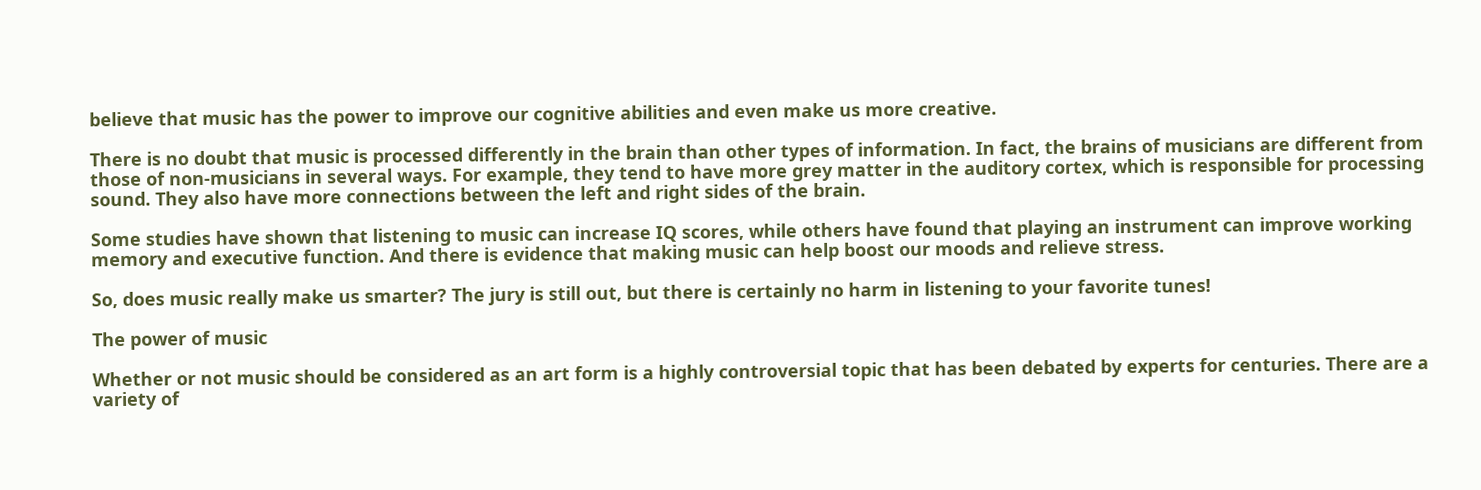believe that music has the power to improve our cognitive abilities and even make us more creative.

There is no doubt that music is processed differently in the brain than other types of information. In fact, the brains of musicians are different from those of non-musicians in several ways. For example, they tend to have more grey matter in the auditory cortex, which is responsible for processing sound. They also have more connections between the left and right sides of the brain.

Some studies have shown that listening to music can increase IQ scores, while others have found that playing an instrument can improve working memory and executive function. And there is evidence that making music can help boost our moods and relieve stress.

So, does music really make us smarter? The jury is still out, but there is certainly no harm in listening to your favorite tunes!

The power of music

Whether or not music should be considered as an art form is a highly controversial topic that has been debated by experts for centuries. There are a variety of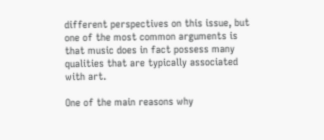different perspectives on this issue, but one of the most common arguments is that music does in fact possess many qualities that are typically associated with art.

One of the main reasons why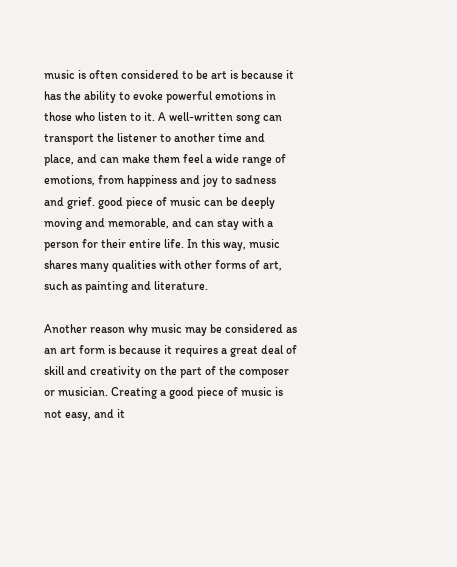music is often considered to be art is because it has the ability to evoke powerful emotions in those who listen to it. A well-written song can transport the listener to another time and place, and can make them feel a wide range of emotions, from happiness and joy to sadness and grief. good piece of music can be deeply moving and memorable, and can stay with a person for their entire life. In this way, music shares many qualities with other forms of art, such as painting and literature.

Another reason why music may be considered as an art form is because it requires a great deal of skill and creativity on the part of the composer or musician. Creating a good piece of music is not easy, and it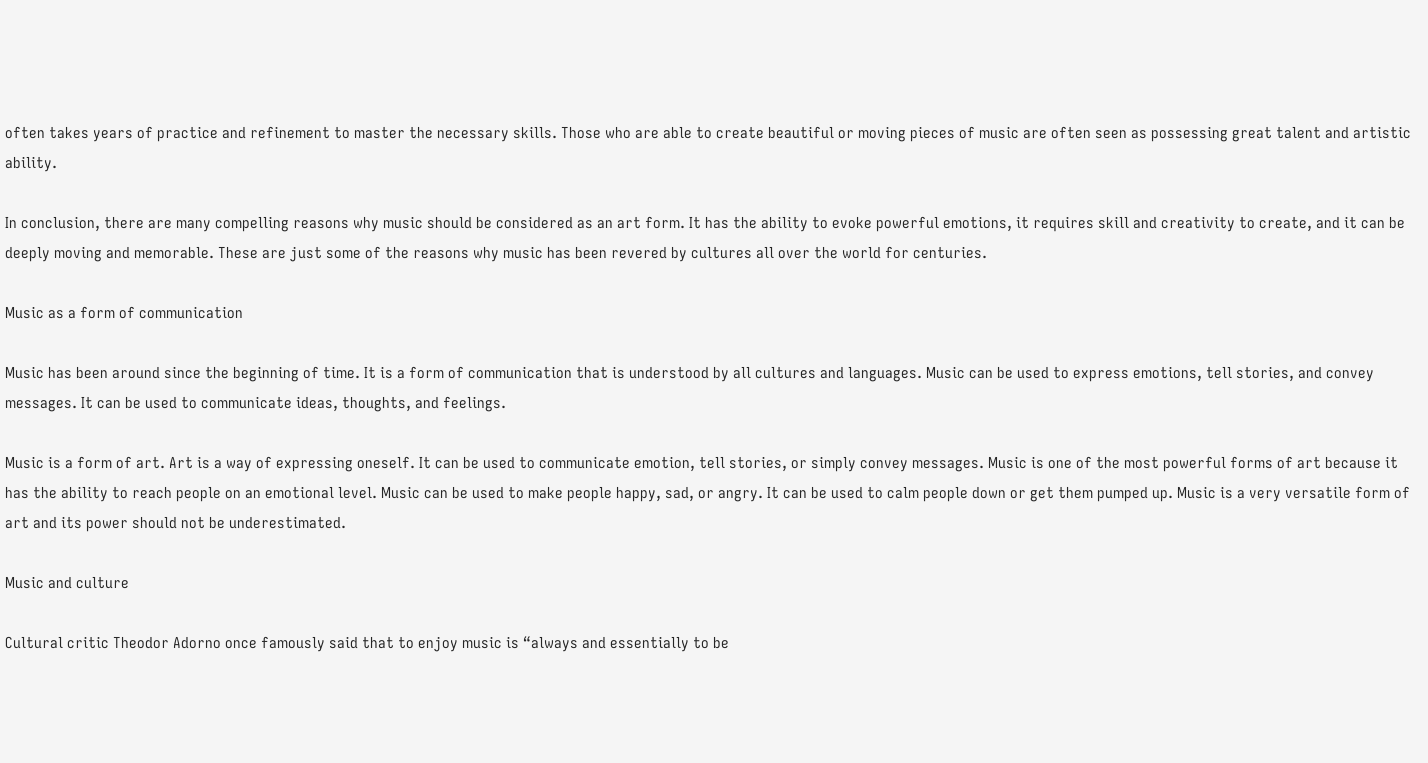often takes years of practice and refinement to master the necessary skills. Those who are able to create beautiful or moving pieces of music are often seen as possessing great talent and artistic ability.

In conclusion, there are many compelling reasons why music should be considered as an art form. It has the ability to evoke powerful emotions, it requires skill and creativity to create, and it can be deeply moving and memorable. These are just some of the reasons why music has been revered by cultures all over the world for centuries.

Music as a form of communication

Music has been around since the beginning of time. It is a form of communication that is understood by all cultures and languages. Music can be used to express emotions, tell stories, and convey messages. It can be used to communicate ideas, thoughts, and feelings.

Music is a form of art. Art is a way of expressing oneself. It can be used to communicate emotion, tell stories, or simply convey messages. Music is one of the most powerful forms of art because it has the ability to reach people on an emotional level. Music can be used to make people happy, sad, or angry. It can be used to calm people down or get them pumped up. Music is a very versatile form of art and its power should not be underestimated.

Music and culture

Cultural critic Theodor Adorno once famously said that to enjoy music is “always and essentially to be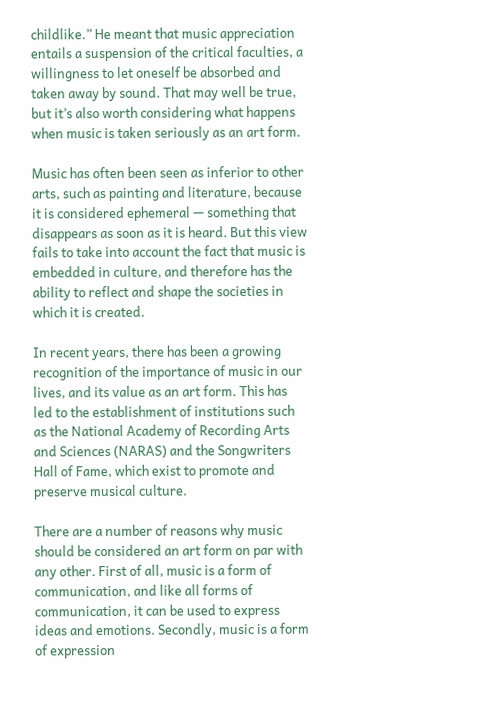childlike.” He meant that music appreciation entails a suspension of the critical faculties, a willingness to let oneself be absorbed and taken away by sound. That may well be true, but it’s also worth considering what happens when music is taken seriously as an art form.

Music has often been seen as inferior to other arts, such as painting and literature, because it is considered ephemeral — something that disappears as soon as it is heard. But this view fails to take into account the fact that music is embedded in culture, and therefore has the ability to reflect and shape the societies in which it is created.

In recent years, there has been a growing recognition of the importance of music in our lives, and its value as an art form. This has led to the establishment of institutions such as the National Academy of Recording Arts and Sciences (NARAS) and the Songwriters Hall of Fame, which exist to promote and preserve musical culture.

There are a number of reasons why music should be considered an art form on par with any other. First of all, music is a form of communication, and like all forms of communication, it can be used to express ideas and emotions. Secondly, music is a form of expression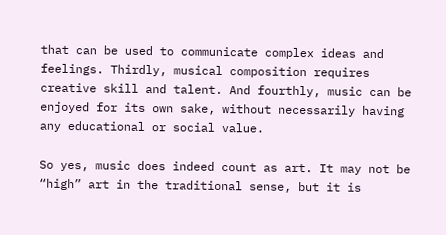that can be used to communicate complex ideas and feelings. Thirdly, musical composition requires creative skill and talent. And fourthly, music can be enjoyed for its own sake, without necessarily having any educational or social value.

So yes, music does indeed count as art. It may not be “high” art in the traditional sense, but it is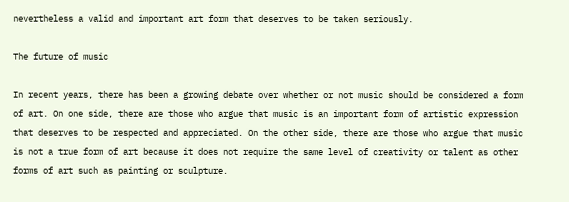nevertheless a valid and important art form that deserves to be taken seriously.

The future of music

In recent years, there has been a growing debate over whether or not music should be considered a form of art. On one side, there are those who argue that music is an important form of artistic expression that deserves to be respected and appreciated. On the other side, there are those who argue that music is not a true form of art because it does not require the same level of creativity or talent as other forms of art such as painting or sculpture.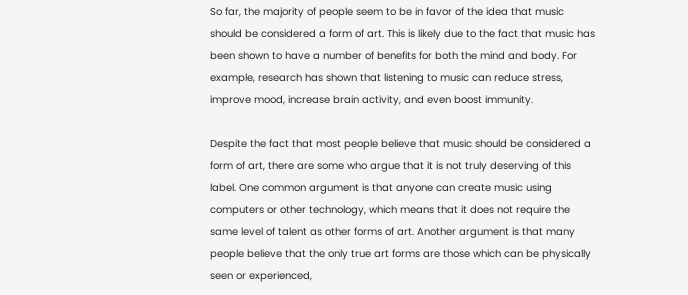So far, the majority of people seem to be in favor of the idea that music should be considered a form of art. This is likely due to the fact that music has been shown to have a number of benefits for both the mind and body. For example, research has shown that listening to music can reduce stress, improve mood, increase brain activity, and even boost immunity.

Despite the fact that most people believe that music should be considered a form of art, there are some who argue that it is not truly deserving of this label. One common argument is that anyone can create music using computers or other technology, which means that it does not require the same level of talent as other forms of art. Another argument is that many people believe that the only true art forms are those which can be physically seen or experienced,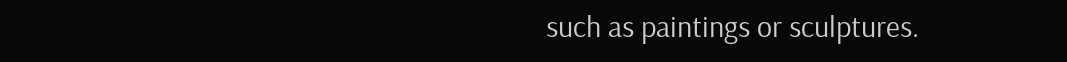such as paintings or sculptures.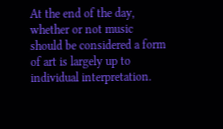At the end of the day, whether or not music should be considered a form of art is largely up to individual interpretation.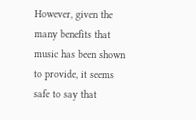However, given the many benefits that music has been shown to provide, it seems safe to say that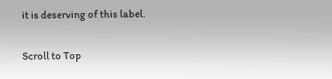it is deserving of this label.

Scroll to Top